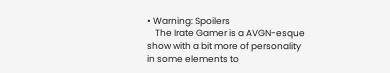• Warning: Spoilers
    The Irate Gamer is a AVGN-esque show with a bit more of personality in some elements to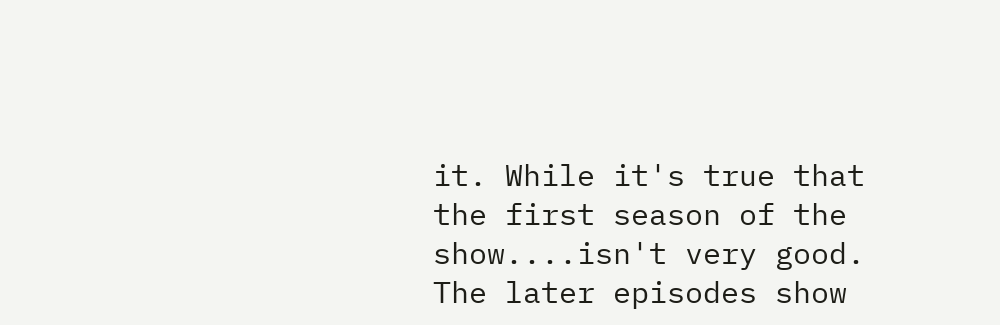it. While it's true that the first season of the show....isn't very good. The later episodes show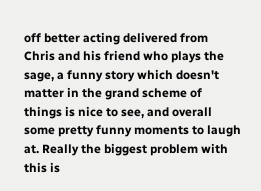off better acting delivered from Chris and his friend who plays the sage, a funny story which doesn't matter in the grand scheme of things is nice to see, and overall some pretty funny moments to laugh at. Really the biggest problem with this is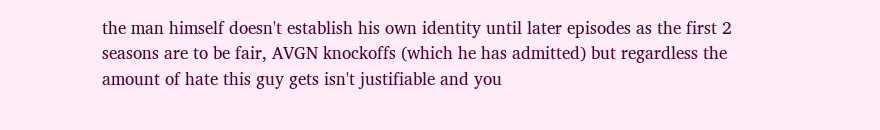the man himself doesn't establish his own identity until later episodes as the first 2 seasons are to be fair, AVGN knockoffs (which he has admitted) but regardless the amount of hate this guy gets isn't justifiable and you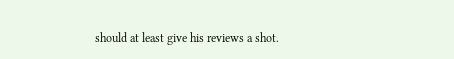should at least give his reviews a shot.